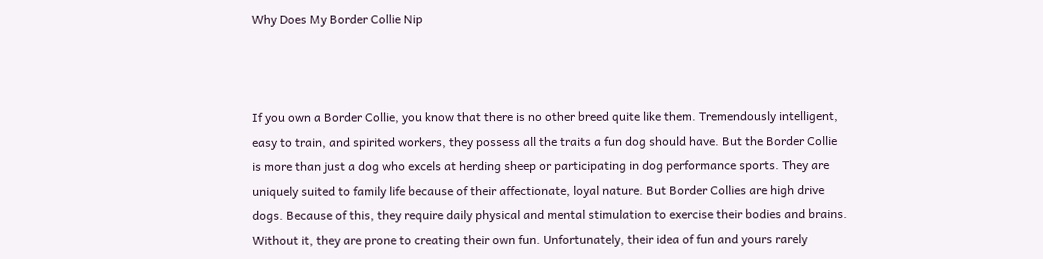Why Does My Border Collie Nip



If you own a Border Collie, you know that there is no other breed quite like them. Tremendously intelligent, easy to train, and spirited workers, they possess all the traits a fun dog should have. But the Border Collie is more than just a dog who excels at herding sheep or participating in dog performance sports. They are uniquely suited to family life because of their affectionate, loyal nature. But Border Collies are high drive dogs. Because of this, they require daily physical and mental stimulation to exercise their bodies and brains. Without it, they are prone to creating their own fun. Unfortunately, their idea of fun and yours rarely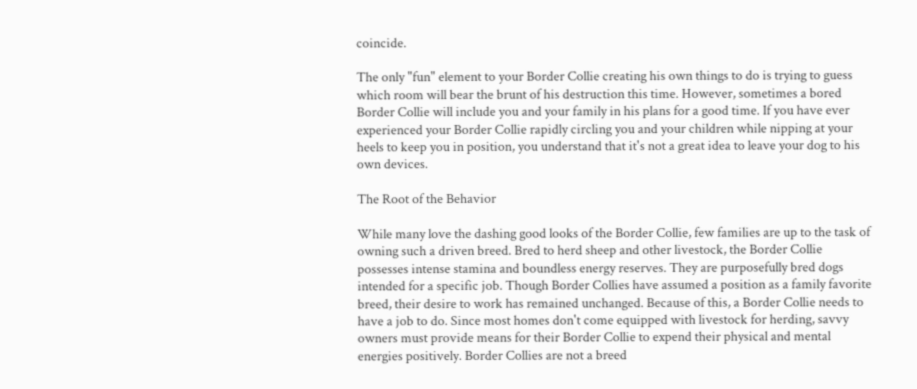coincide.

The only "fun" element to your Border Collie creating his own things to do is trying to guess which room will bear the brunt of his destruction this time. However, sometimes a bored Border Collie will include you and your family in his plans for a good time. If you have ever experienced your Border Collie rapidly circling you and your children while nipping at your heels to keep you in position, you understand that it's not a great idea to leave your dog to his own devices.

The Root of the Behavior

While many love the dashing good looks of the Border Collie, few families are up to the task of owning such a driven breed. Bred to herd sheep and other livestock, the Border Collie possesses intense stamina and boundless energy reserves. They are purposefully bred dogs intended for a specific job. Though Border Collies have assumed a position as a family favorite breed, their desire to work has remained unchanged. Because of this, a Border Collie needs to have a job to do. Since most homes don't come equipped with livestock for herding, savvy owners must provide means for their Border Collie to expend their physical and mental energies positively. Border Collies are not a breed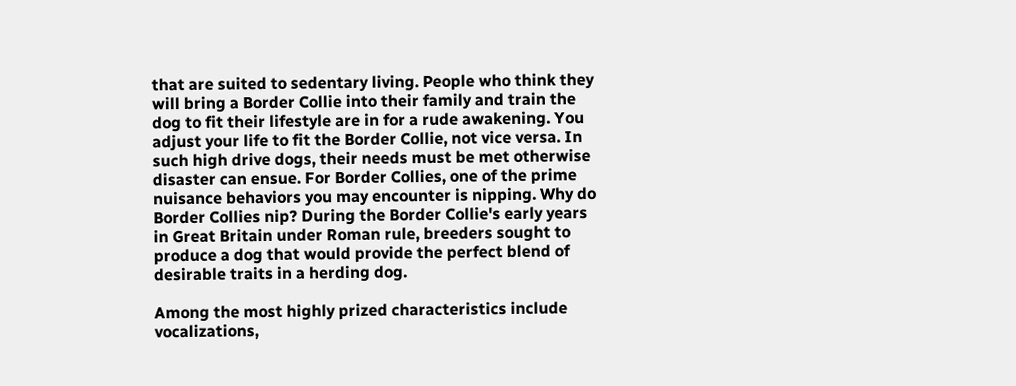that are suited to sedentary living. People who think they will bring a Border Collie into their family and train the dog to fit their lifestyle are in for a rude awakening. You adjust your life to fit the Border Collie, not vice versa. In such high drive dogs, their needs must be met otherwise disaster can ensue. For Border Collies, one of the prime nuisance behaviors you may encounter is nipping. Why do Border Collies nip? During the Border Collie's early years in Great Britain under Roman rule, breeders sought to produce a dog that would provide the perfect blend of desirable traits in a herding dog.

Among the most highly prized characteristics include vocalizations,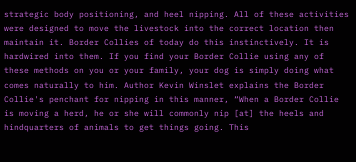strategic body positioning, and heel nipping. All of these activities were designed to move the livestock into the correct location then maintain it. Border Collies of today do this instinctively. It is hardwired into them. If you find your Border Collie using any of these methods on you or your family, your dog is simply doing what comes naturally to him. Author Kevin Winslet explains the Border Collie's penchant for nipping in this manner, “When a Border Collie is moving a herd, he or she will commonly nip [at] the heels and hindquarters of animals to get things going. This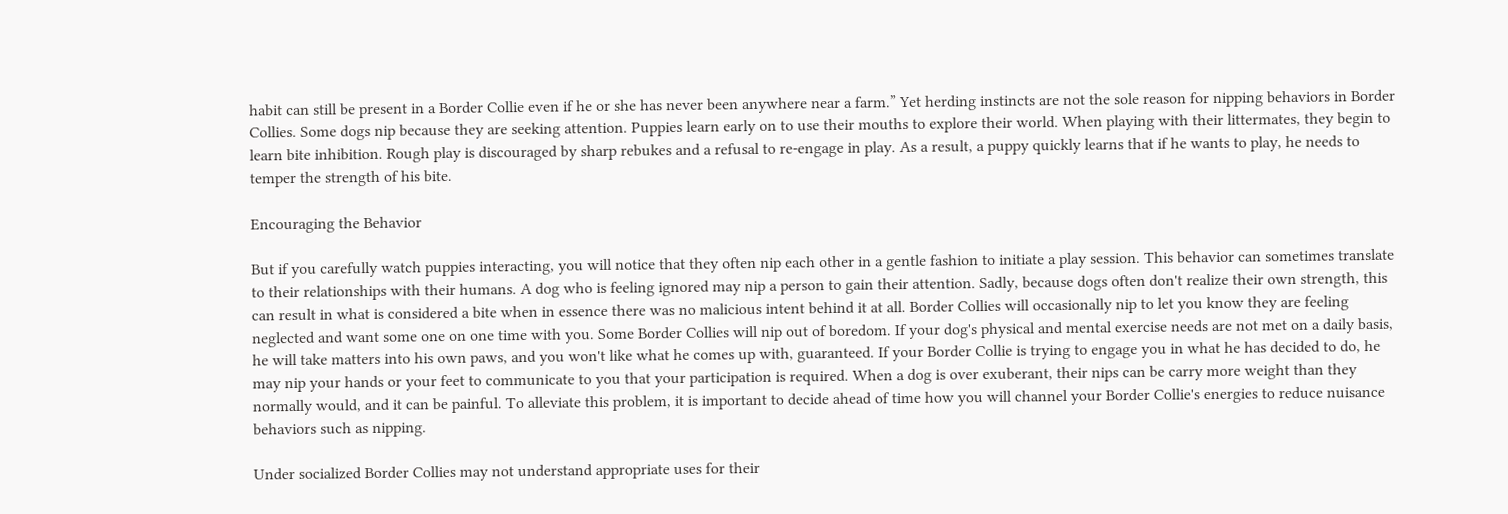habit can still be present in a Border Collie even if he or she has never been anywhere near a farm.” Yet herding instincts are not the sole reason for nipping behaviors in Border Collies. Some dogs nip because they are seeking attention. Puppies learn early on to use their mouths to explore their world. When playing with their littermates, they begin to learn bite inhibition. Rough play is discouraged by sharp rebukes and a refusal to re-engage in play. As a result, a puppy quickly learns that if he wants to play, he needs to temper the strength of his bite.

Encouraging the Behavior

But if you carefully watch puppies interacting, you will notice that they often nip each other in a gentle fashion to initiate a play session. This behavior can sometimes translate to their relationships with their humans. A dog who is feeling ignored may nip a person to gain their attention. Sadly, because dogs often don't realize their own strength, this can result in what is considered a bite when in essence there was no malicious intent behind it at all. Border Collies will occasionally nip to let you know they are feeling neglected and want some one on one time with you. Some Border Collies will nip out of boredom. If your dog's physical and mental exercise needs are not met on a daily basis, he will take matters into his own paws, and you won't like what he comes up with, guaranteed. If your Border Collie is trying to engage you in what he has decided to do, he may nip your hands or your feet to communicate to you that your participation is required. When a dog is over exuberant, their nips can be carry more weight than they normally would, and it can be painful. To alleviate this problem, it is important to decide ahead of time how you will channel your Border Collie's energies to reduce nuisance behaviors such as nipping.

Under socialized Border Collies may not understand appropriate uses for their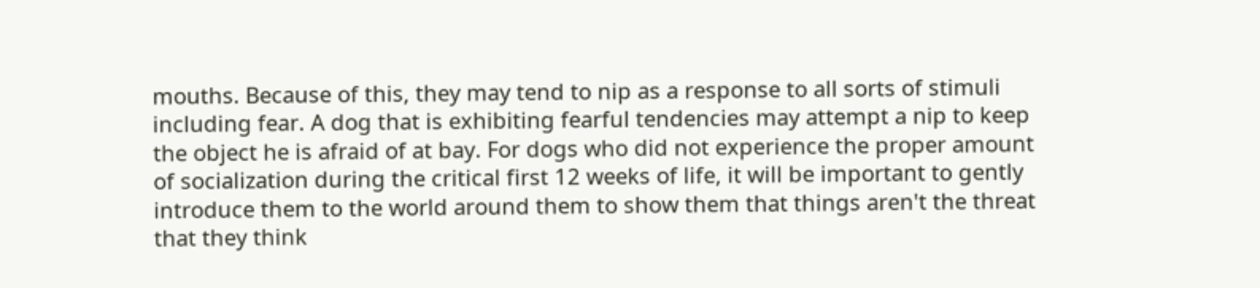mouths. Because of this, they may tend to nip as a response to all sorts of stimuli including fear. A dog that is exhibiting fearful tendencies may attempt a nip to keep the object he is afraid of at bay. For dogs who did not experience the proper amount of socialization during the critical first 12 weeks of life, it will be important to gently introduce them to the world around them to show them that things aren't the threat that they think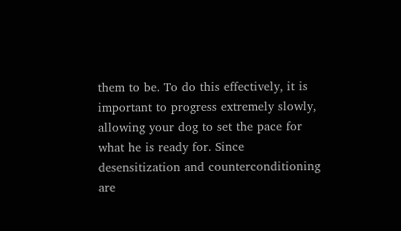them to be. To do this effectively, it is important to progress extremely slowly, allowing your dog to set the pace for what he is ready for. Since desensitization and counterconditioning are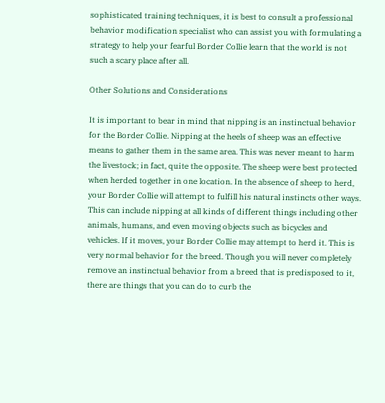sophisticated training techniques, it is best to consult a professional behavior modification specialist who can assist you with formulating a strategy to help your fearful Border Collie learn that the world is not such a scary place after all.

Other Solutions and Considerations

It is important to bear in mind that nipping is an instinctual behavior for the Border Collie. Nipping at the heels of sheep was an effective means to gather them in the same area. This was never meant to harm the livestock; in fact, quite the opposite. The sheep were best protected when herded together in one location. In the absence of sheep to herd, your Border Collie will attempt to fulfill his natural instincts other ways. This can include nipping at all kinds of different things including other animals, humans, and even moving objects such as bicycles and vehicles. If it moves, your Border Collie may attempt to herd it. This is very normal behavior for the breed. Though you will never completely remove an instinctual behavior from a breed that is predisposed to it, there are things that you can do to curb the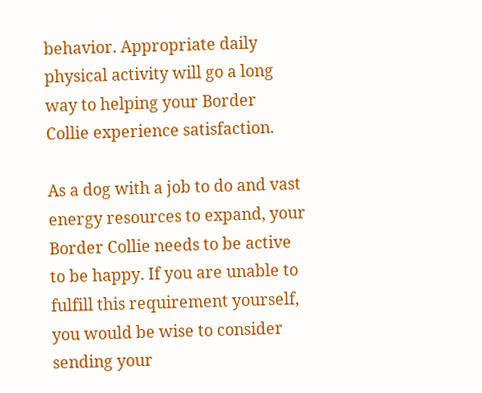behavior. Appropriate daily physical activity will go a long way to helping your Border Collie experience satisfaction.

As a dog with a job to do and vast energy resources to expand, your Border Collie needs to be active to be happy. If you are unable to fulfill this requirement yourself, you would be wise to consider sending your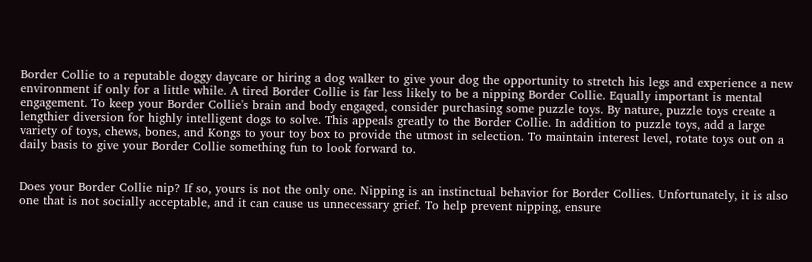Border Collie to a reputable doggy daycare or hiring a dog walker to give your dog the opportunity to stretch his legs and experience a new environment if only for a little while. A tired Border Collie is far less likely to be a nipping Border Collie. Equally important is mental engagement. To keep your Border Collie's brain and body engaged, consider purchasing some puzzle toys. By nature, puzzle toys create a lengthier diversion for highly intelligent dogs to solve. This appeals greatly to the Border Collie. In addition to puzzle toys, add a large variety of toys, chews, bones, and Kongs to your toy box to provide the utmost in selection. To maintain interest level, rotate toys out on a daily basis to give your Border Collie something fun to look forward to.


Does your Border Collie nip? If so, yours is not the only one. Nipping is an instinctual behavior for Border Collies. Unfortunately, it is also one that is not socially acceptable, and it can cause us unnecessary grief. To help prevent nipping, ensure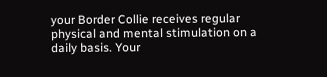your Border Collie receives regular physical and mental stimulation on a daily basis. Your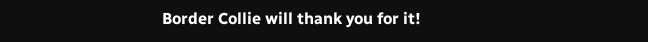Border Collie will thank you for it!